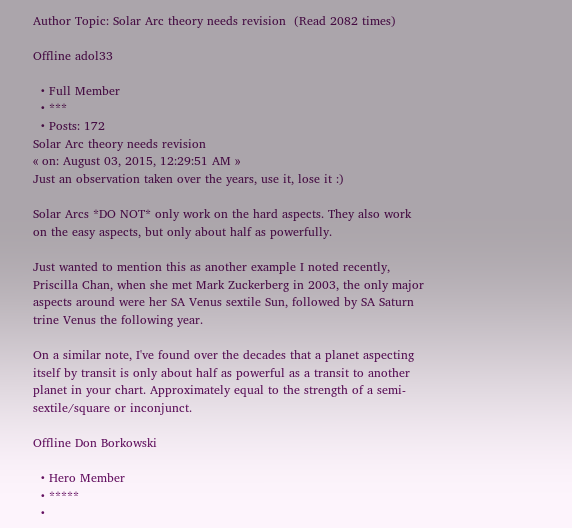Author Topic: Solar Arc theory needs revision  (Read 2082 times)

Offline adol33

  • Full Member
  • ***
  • Posts: 172
Solar Arc theory needs revision
« on: August 03, 2015, 12:29:51 AM »
Just an observation taken over the years, use it, lose it :)

Solar Arcs *DO NOT* only work on the hard aspects. They also work on the easy aspects, but only about half as powerfully.

Just wanted to mention this as another example I noted recently, Priscilla Chan, when she met Mark Zuckerberg in 2003, the only major aspects around were her SA Venus sextile Sun, followed by SA Saturn trine Venus the following year.

On a similar note, I've found over the decades that a planet aspecting itself by transit is only about half as powerful as a transit to another planet in your chart. Approximately equal to the strength of a semi-sextile/square or inconjunct.

Offline Don Borkowski

  • Hero Member
  • *****
  •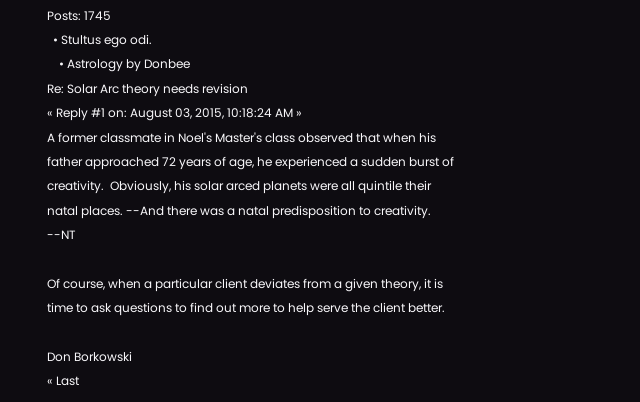Posts: 1745
  • Stultus ego odi.
    • Astrology by Donbee
Re: Solar Arc theory needs revision
« Reply #1 on: August 03, 2015, 10:18:24 AM »
A former classmate in Noel's Master's class observed that when his father approached 72 years of age, he experienced a sudden burst of creativity.  Obviously, his solar arced planets were all quintile their natal places. --And there was a natal predisposition to creativity. --NT

Of course, when a particular client deviates from a given theory, it is time to ask questions to find out more to help serve the client better.

Don Borkowski
« Last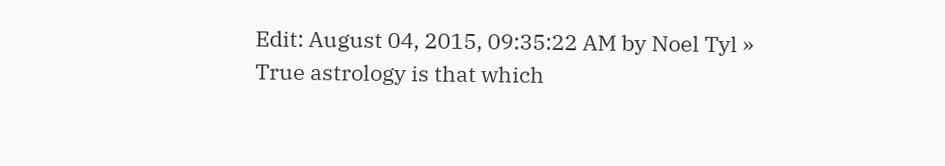Edit: August 04, 2015, 09:35:22 AM by Noel Tyl »
True astrology is that which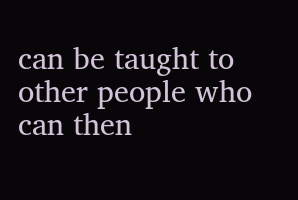can be taught to other people who can then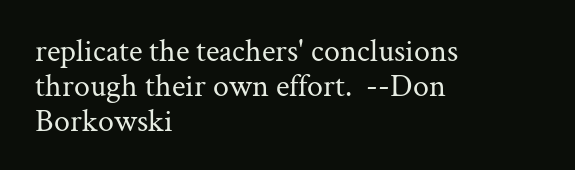replicate the teachers' conclusions through their own effort.  --Don Borkowski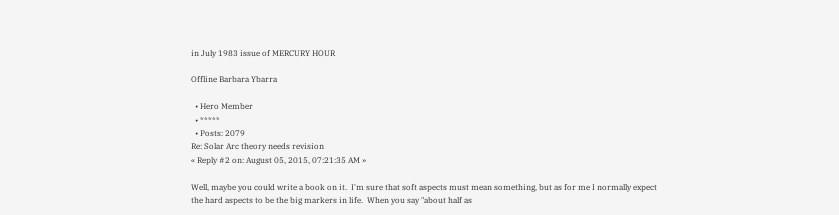in July 1983 issue of MERCURY HOUR

Offline Barbara Ybarra

  • Hero Member
  • *****
  • Posts: 2079
Re: Solar Arc theory needs revision
« Reply #2 on: August 05, 2015, 07:21:35 AM »

Well, maybe you could write a book on it.  I'm sure that soft aspects must mean something, but as for me I normally expect the hard aspects to be the big markers in life.  When you say "about half as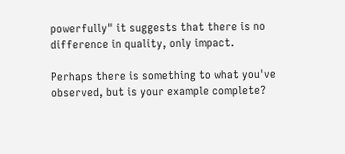powerfully" it suggests that there is no difference in quality, only impact.

Perhaps there is something to what you've observed, but is your example complete?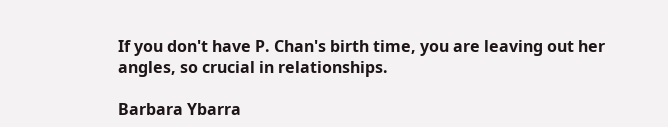If you don't have P. Chan's birth time, you are leaving out her angles, so crucial in relationships.

Barbara Ybarra